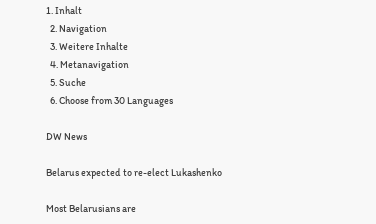1. Inhalt
  2. Navigation
  3. Weitere Inhalte
  4. Metanavigation
  5. Suche
  6. Choose from 30 Languages

DW News

Belarus expected to re-elect Lukashenko

Most Belarusians are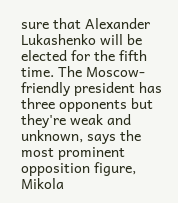sure that Alexander Lukashenko will be elected for the fifth time. The Moscow-friendly president has three opponents but they're weak and unknown, says the most prominent opposition figure, Mikola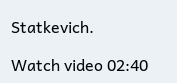Statkevich.

Watch video 02:40